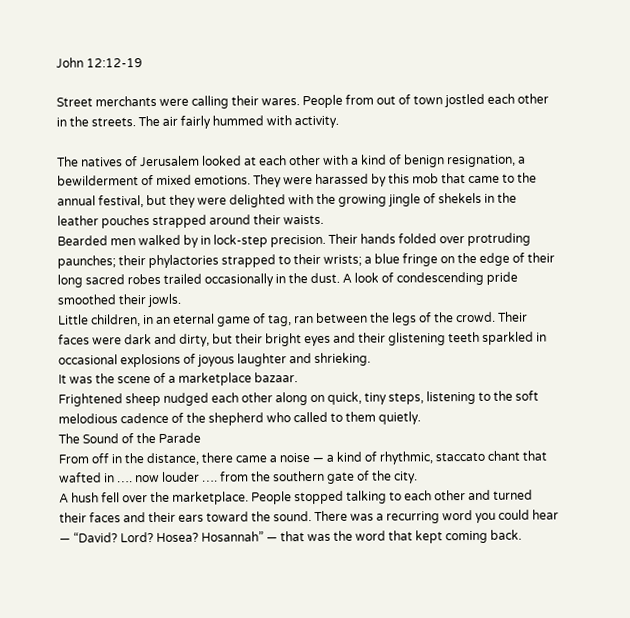John 12:12-19

Street merchants were calling their wares. People from out of town jostled each other in the streets. The air fairly hummed with activity.

The natives of Jerusalem looked at each other with a kind of benign resignation, a bewilderment of mixed emotions. They were harassed by this mob that came to the annual festival, but they were delighted with the growing jingle of shekels in the leather pouches strapped around their waists.
Bearded men walked by in lock-step precision. Their hands folded over protruding paunches; their phylactories strapped to their wrists; a blue fringe on the edge of their long sacred robes trailed occasionally in the dust. A look of condescending pride smoothed their jowls.
Little children, in an eternal game of tag, ran between the legs of the crowd. Their faces were dark and dirty, but their bright eyes and their glistening teeth sparkled in occasional explosions of joyous laughter and shrieking.
It was the scene of a marketplace bazaar.
Frightened sheep nudged each other along on quick, tiny steps, listening to the soft melodious cadence of the shepherd who called to them quietly.
The Sound of the Parade
From off in the distance, there came a noise — a kind of rhythmic, staccato chant that wafted in …. now louder …. from the southern gate of the city.
A hush fell over the marketplace. People stopped talking to each other and turned their faces and their ears toward the sound. There was a recurring word you could hear — “David? Lord? Hosea? Hosannah” — that was the word that kept coming back.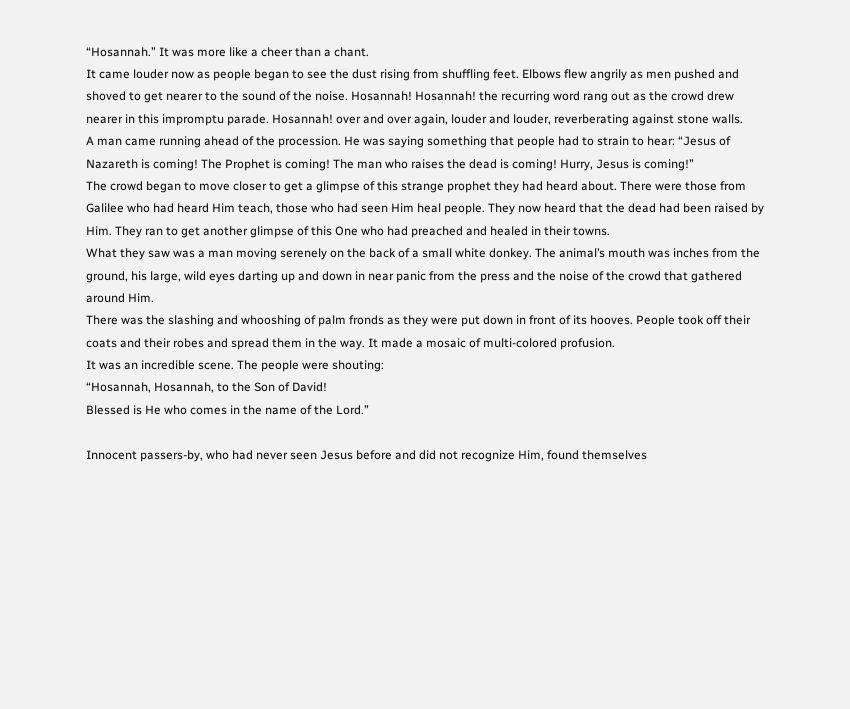“Hosannah.” It was more like a cheer than a chant.
It came louder now as people began to see the dust rising from shuffling feet. Elbows flew angrily as men pushed and shoved to get nearer to the sound of the noise. Hosannah! Hosannah! the recurring word rang out as the crowd drew nearer in this impromptu parade. Hosannah! over and over again, louder and louder, reverberating against stone walls.
A man came running ahead of the procession. He was saying something that people had to strain to hear: “Jesus of Nazareth is coming! The Prophet is coming! The man who raises the dead is coming! Hurry, Jesus is coming!”
The crowd began to move closer to get a glimpse of this strange prophet they had heard about. There were those from Galilee who had heard Him teach, those who had seen Him heal people. They now heard that the dead had been raised by Him. They ran to get another glimpse of this One who had preached and healed in their towns.
What they saw was a man moving serenely on the back of a small white donkey. The animal’s mouth was inches from the ground, his large, wild eyes darting up and down in near panic from the press and the noise of the crowd that gathered around Him.
There was the slashing and whooshing of palm fronds as they were put down in front of its hooves. People took off their coats and their robes and spread them in the way. It made a mosaic of multi-colored profusion.
It was an incredible scene. The people were shouting:
“Hosannah, Hosannah, to the Son of David!
Blessed is He who comes in the name of the Lord.”

Innocent passers-by, who had never seen Jesus before and did not recognize Him, found themselves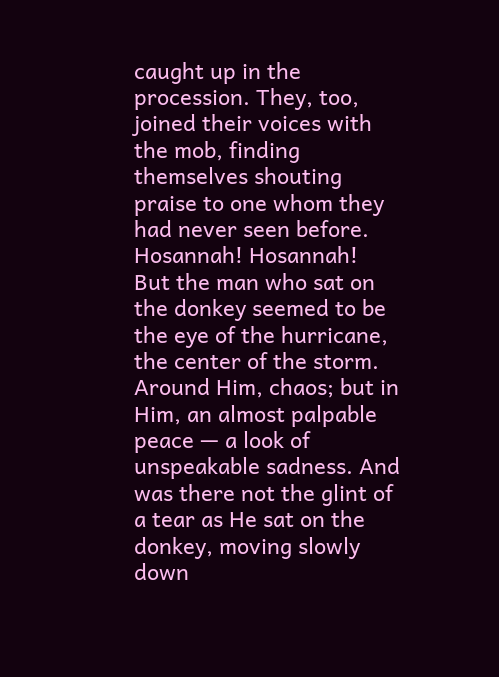caught up in the procession. They, too, joined their voices with the mob, finding themselves shouting praise to one whom they had never seen before. Hosannah! Hosannah!
But the man who sat on the donkey seemed to be the eye of the hurricane, the center of the storm. Around Him, chaos; but in Him, an almost palpable peace — a look of unspeakable sadness. And was there not the glint of a tear as He sat on the donkey, moving slowly down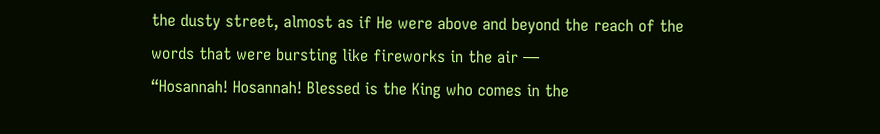the dusty street, almost as if He were above and beyond the reach of the words that were bursting like fireworks in the air —
“Hosannah! Hosannah! Blessed is the King who comes in the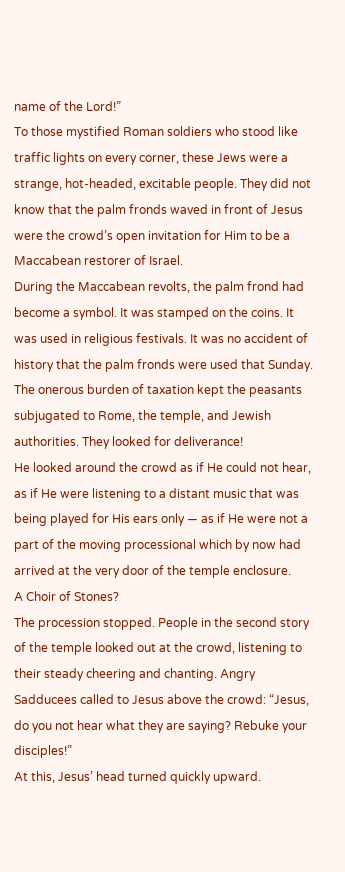name of the Lord!”
To those mystified Roman soldiers who stood like traffic lights on every corner, these Jews were a strange, hot-headed, excitable people. They did not know that the palm fronds waved in front of Jesus were the crowd’s open invitation for Him to be a Maccabean restorer of Israel.
During the Maccabean revolts, the palm frond had become a symbol. It was stamped on the coins. It was used in religious festivals. It was no accident of history that the palm fronds were used that Sunday.
The onerous burden of taxation kept the peasants subjugated to Rome, the temple, and Jewish authorities. They looked for deliverance!
He looked around the crowd as if He could not hear, as if He were listening to a distant music that was being played for His ears only — as if He were not a part of the moving processional which by now had arrived at the very door of the temple enclosure.
A Choir of Stones?
The procession stopped. People in the second story of the temple looked out at the crowd, listening to their steady cheering and chanting. Angry Sadducees called to Jesus above the crowd: “Jesus, do you not hear what they are saying? Rebuke your disciples!”
At this, Jesus’ head turned quickly upward.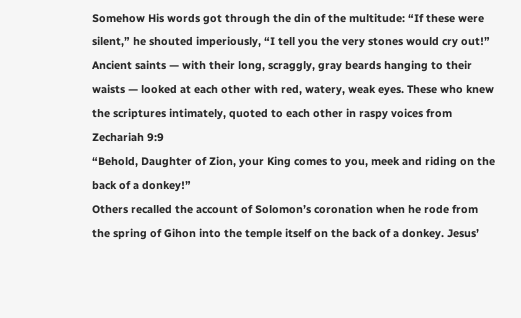Somehow His words got through the din of the multitude: “If these were silent,” he shouted imperiously, “I tell you the very stones would cry out!”
Ancient saints — with their long, scraggly, gray beards hanging to their waists — looked at each other with red, watery, weak eyes. These who knew the scriptures intimately, quoted to each other in raspy voices from Zechariah 9:9
“Behold, Daughter of Zion, your King comes to you, meek and riding on the back of a donkey!”
Others recalled the account of Solomon’s coronation when he rode from the spring of Gihon into the temple itself on the back of a donkey. Jesus’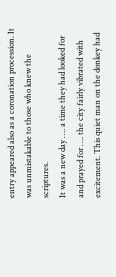entry appeared also as a coronation procession. It was unmistakable to those who knew the scriptures.
It was a new day …. a time they had looked for and prayed for …. the city fairly vibrated with excitement. This quiet man on the donkey had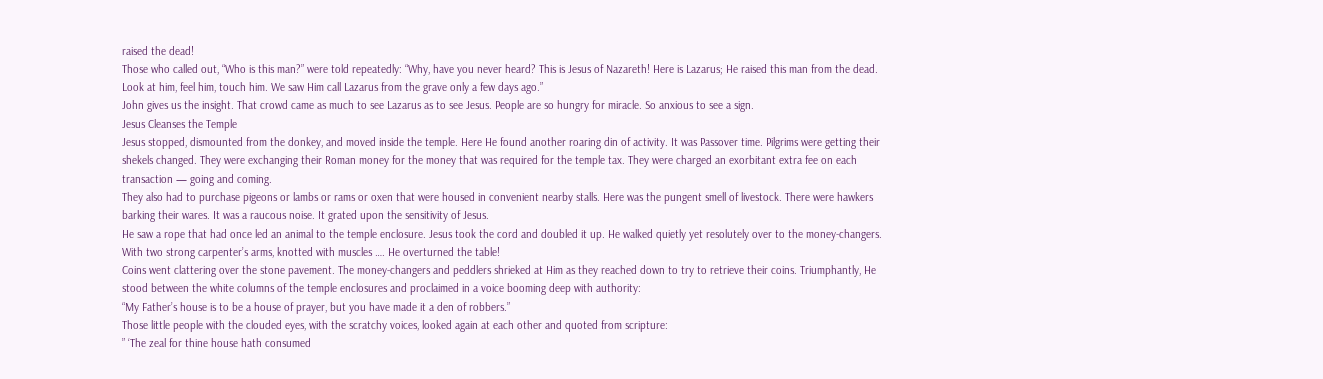raised the dead!
Those who called out, “Who is this man?” were told repeatedly: “Why, have you never heard? This is Jesus of Nazareth! Here is Lazarus; He raised this man from the dead. Look at him, feel him, touch him. We saw Him call Lazarus from the grave only a few days ago.”
John gives us the insight. That crowd came as much to see Lazarus as to see Jesus. People are so hungry for miracle. So anxious to see a sign.
Jesus Cleanses the Temple
Jesus stopped, dismounted from the donkey, and moved inside the temple. Here He found another roaring din of activity. It was Passover time. Pilgrims were getting their shekels changed. They were exchanging their Roman money for the money that was required for the temple tax. They were charged an exorbitant extra fee on each transaction — going and coming.
They also had to purchase pigeons or lambs or rams or oxen that were housed in convenient nearby stalls. Here was the pungent smell of livestock. There were hawkers barking their wares. It was a raucous noise. It grated upon the sensitivity of Jesus.
He saw a rope that had once led an animal to the temple enclosure. Jesus took the cord and doubled it up. He walked quietly yet resolutely over to the money-changers. With two strong carpenter’s arms, knotted with muscles …. He overturned the table!
Coins went clattering over the stone pavement. The money-changers and peddlers shrieked at Him as they reached down to try to retrieve their coins. Triumphantly, He stood between the white columns of the temple enclosures and proclaimed in a voice booming deep with authority:
“My Father’s house is to be a house of prayer, but you have made it a den of robbers.”
Those little people with the clouded eyes, with the scratchy voices, looked again at each other and quoted from scripture:
” ‘The zeal for thine house hath consumed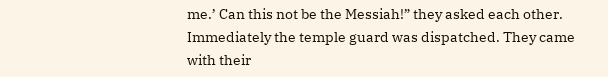me.’ Can this not be the Messiah!” they asked each other.
Immediately the temple guard was dispatched. They came with their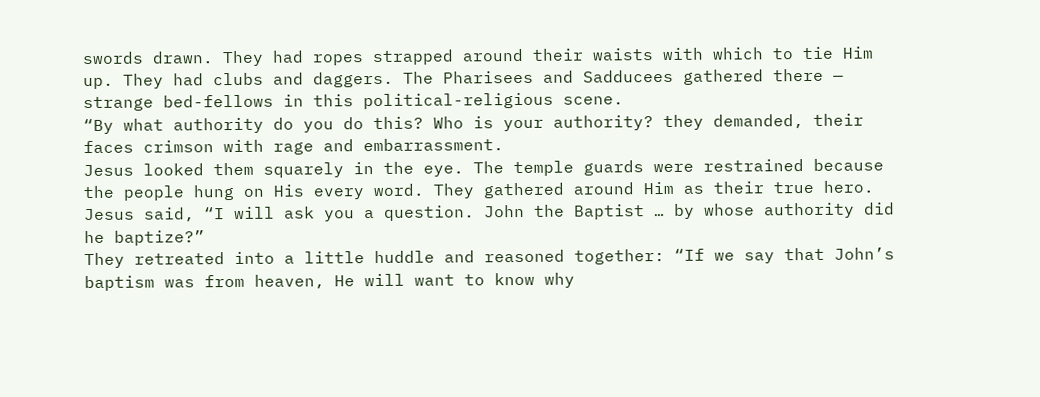swords drawn. They had ropes strapped around their waists with which to tie Him up. They had clubs and daggers. The Pharisees and Sadducees gathered there — strange bed-fellows in this political-religious scene.
“By what authority do you do this? Who is your authority? they demanded, their faces crimson with rage and embarrassment.
Jesus looked them squarely in the eye. The temple guards were restrained because the people hung on His every word. They gathered around Him as their true hero.
Jesus said, “I will ask you a question. John the Baptist … by whose authority did he baptize?”
They retreated into a little huddle and reasoned together: “If we say that John’s baptism was from heaven, He will want to know why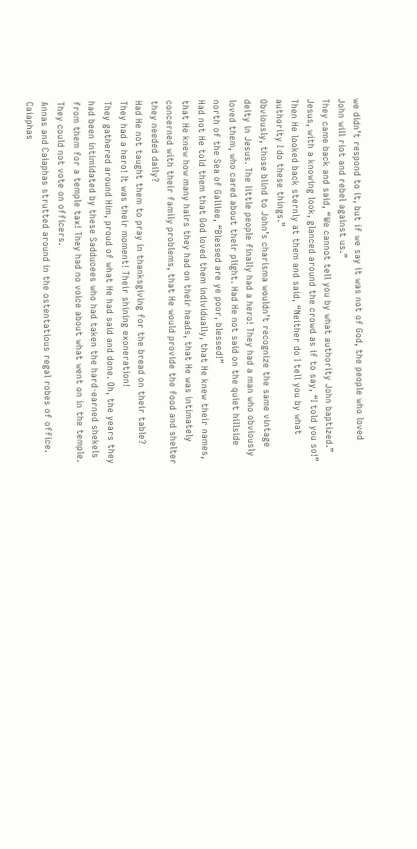we didn’t respond to it, but if we say it was not of God, the people who loved John will riot and rebel against us.”
They came back and said, “We cannot tell you by what authority John baptized.” Jesus, with a knowing look, glanced around the crowd as if to say, “I told you so!” Then He looked back sternly at them and said, “Neither do I tell you by what authority I do these things.”
Obviously, those blind to John’s charisma wouldn’t recognize the same vintage deity in Jesus. The little people finally had a hero! They had a man who obviously loved them, who cared about their plight. Had He not said on the quiet hillside north of the Sea of Galilee, “Blessed are ye poor, blessed!”
Had not He told them that God loved them individually, that He knew their names, that He knew how many hairs they had on their heads, that He was intimately concerned with their family problems, that He would provide the food and shelter they needed daily?
Had He not taught them to pray in thanksgiving for the bread on their table? They had a hero! It was their moment! Their shining exoneration!
They gathered around Him, proud of what He had said and done. Oh, the years they had been intimidated by these Sadducees who had taken the hard-earned shekels from them for a temple tax! They had no voice about what went on in the temple. They could not vote on officers.
Annas and Caiaphas strutted around in the ostentatious regal robes of office. Caiaphas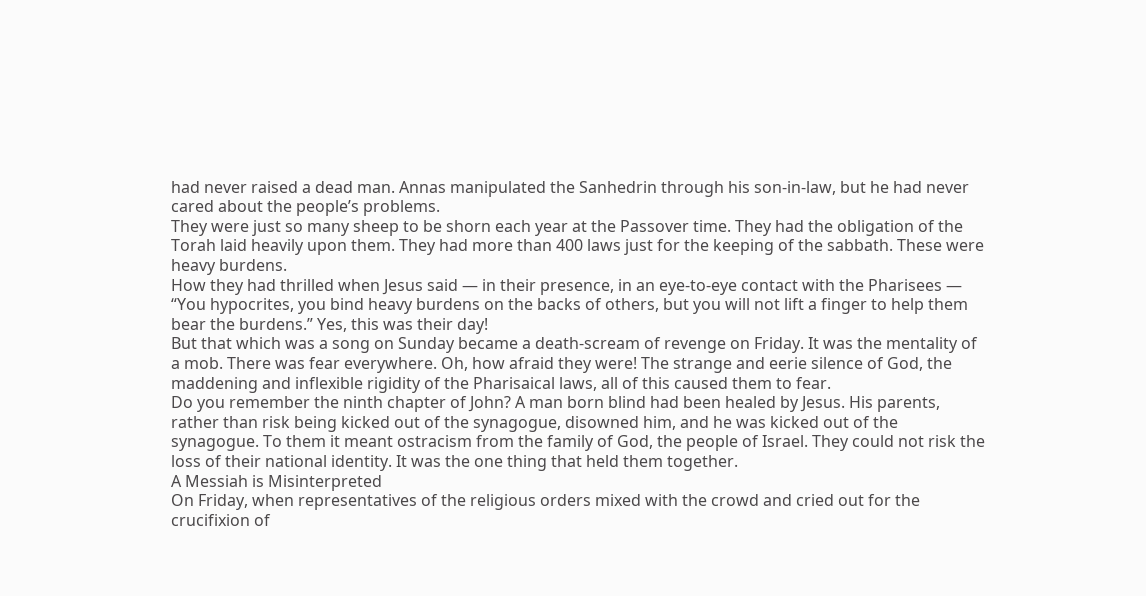had never raised a dead man. Annas manipulated the Sanhedrin through his son-in-law, but he had never cared about the people’s problems.
They were just so many sheep to be shorn each year at the Passover time. They had the obligation of the Torah laid heavily upon them. They had more than 400 laws just for the keeping of the sabbath. These were heavy burdens.
How they had thrilled when Jesus said — in their presence, in an eye-to-eye contact with the Pharisees — “You hypocrites, you bind heavy burdens on the backs of others, but you will not lift a finger to help them bear the burdens.” Yes, this was their day!
But that which was a song on Sunday became a death-scream of revenge on Friday. It was the mentality of a mob. There was fear everywhere. Oh, how afraid they were! The strange and eerie silence of God, the maddening and inflexible rigidity of the Pharisaical laws, all of this caused them to fear.
Do you remember the ninth chapter of John? A man born blind had been healed by Jesus. His parents, rather than risk being kicked out of the synagogue, disowned him, and he was kicked out of the synagogue. To them it meant ostracism from the family of God, the people of Israel. They could not risk the loss of their national identity. It was the one thing that held them together.
A Messiah is Misinterpreted
On Friday, when representatives of the religious orders mixed with the crowd and cried out for the crucifixion of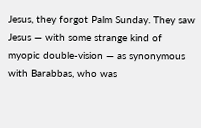Jesus, they forgot Palm Sunday. They saw Jesus — with some strange kind of myopic double-vision — as synonymous with Barabbas, who was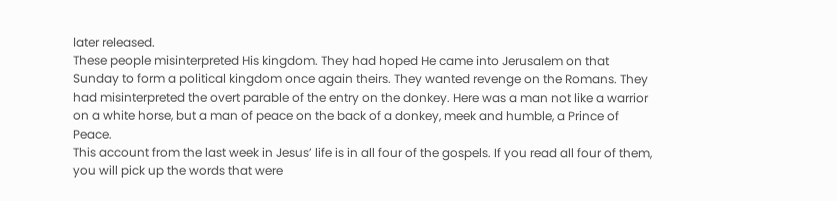later released.
These people misinterpreted His kingdom. They had hoped He came into Jerusalem on that Sunday to form a political kingdom once again theirs. They wanted revenge on the Romans. They had misinterpreted the overt parable of the entry on the donkey. Here was a man not like a warrior on a white horse, but a man of peace on the back of a donkey, meek and humble, a Prince of Peace.
This account from the last week in Jesus’ life is in all four of the gospels. If you read all four of them, you will pick up the words that were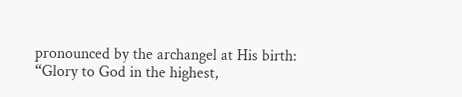pronounced by the archangel at His birth: “Glory to God in the highest,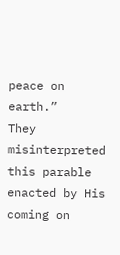peace on earth.”
They misinterpreted this parable enacted by His coming on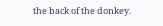the back of the donkey.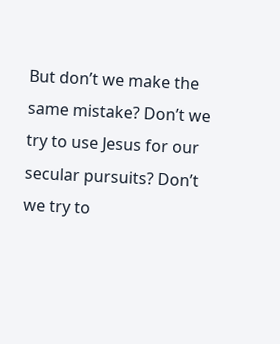But don’t we make the same mistake? Don’t we try to use Jesus for our secular pursuits? Don’t we try to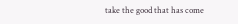take the good that has come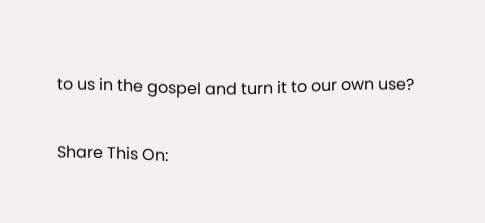to us in the gospel and turn it to our own use?

Share This On: